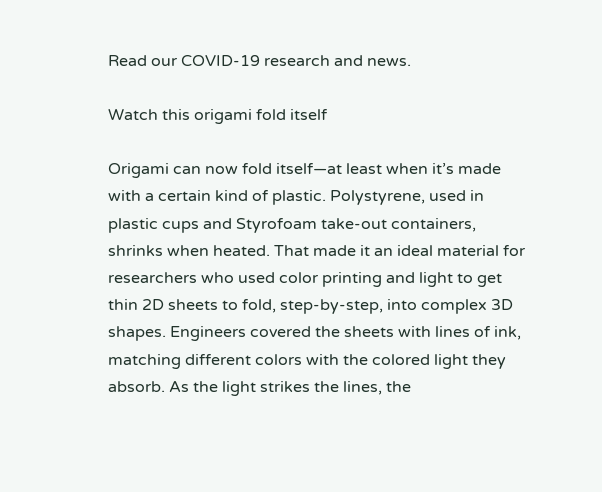Read our COVID-19 research and news.

Watch this origami fold itself

Origami can now fold itself—at least when it’s made with a certain kind of plastic. Polystyrene, used in plastic cups and Styrofoam take-out containers, shrinks when heated. That made it an ideal material for researchers who used color printing and light to get thin 2D sheets to fold, step-by-step, into complex 3D shapes. Engineers covered the sheets with lines of ink, matching different colors with the colored light they absorb. As the light strikes the lines, the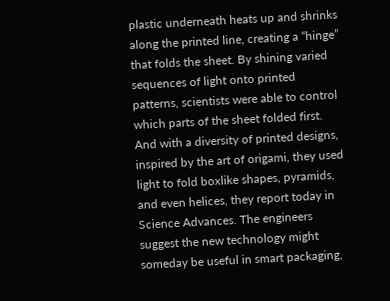plastic underneath heats up and shrinks along the printed line, creating a “hinge” that folds the sheet. By shining varied sequences of light onto printed patterns, scientists were able to control which parts of the sheet folded first. And with a diversity of printed designs, inspired by the art of origami, they used light to fold boxlike shapes, pyramids, and even helices, they report today in Science Advances. The engineers suggest the new technology might someday be useful in smart packaging,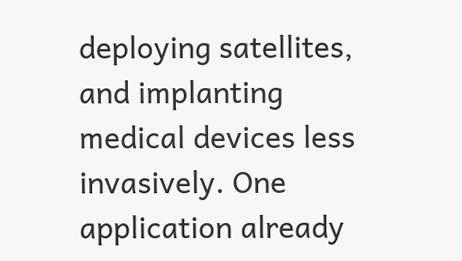deploying satellites, and implanting medical devices less invasively. One application already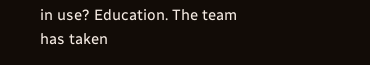in use? Education. The team has taken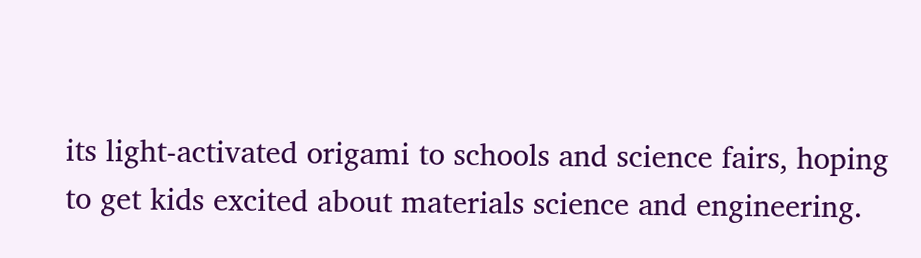its light-activated origami to schools and science fairs, hoping to get kids excited about materials science and engineering.